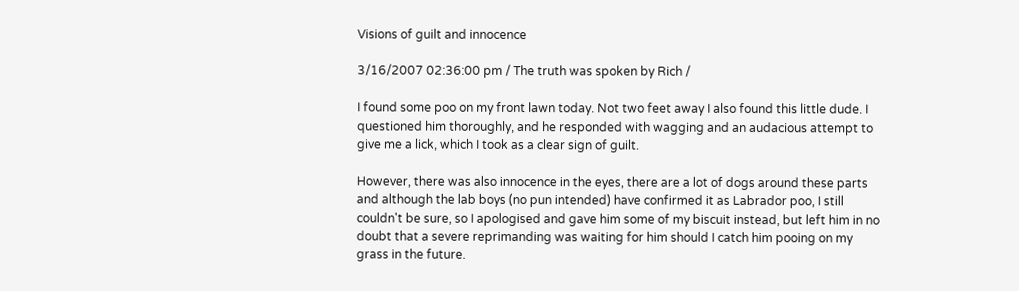Visions of guilt and innocence

3/16/2007 02:36:00 pm / The truth was spoken by Rich /

I found some poo on my front lawn today. Not two feet away I also found this little dude. I questioned him thoroughly, and he responded with wagging and an audacious attempt to give me a lick, which I took as a clear sign of guilt.

However, there was also innocence in the eyes, there are a lot of dogs around these parts and although the lab boys (no pun intended) have confirmed it as Labrador poo, I still couldn't be sure, so I apologised and gave him some of my biscuit instead, but left him in no doubt that a severe reprimanding was waiting for him should I catch him pooing on my grass in the future.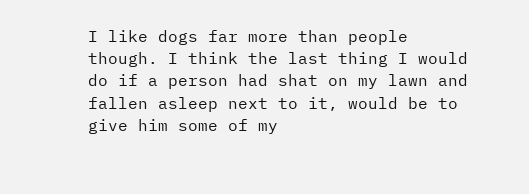I like dogs far more than people though. I think the last thing I would do if a person had shat on my lawn and fallen asleep next to it, would be to give him some of my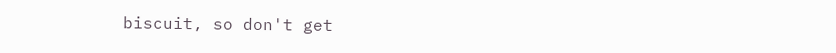biscuit, so don't get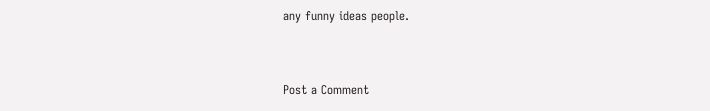any funny ideas people.


Post a Comment